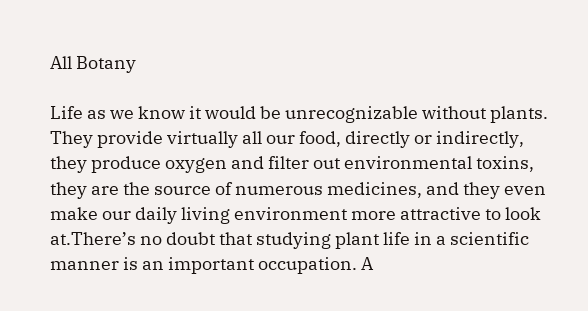All Botany

Life as we know it would be unrecognizable without plants. They provide virtually all our food, directly or indirectly, they produce oxygen and filter out environmental toxins, they are the source of numerous medicines, and they even make our daily living environment more attractive to look at.There’s no doubt that studying plant life in a scientific manner is an important occupation. A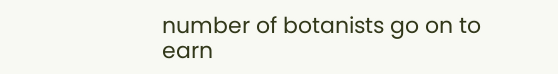number of botanists go on to earn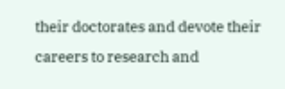their doctorates and devote their careers to research and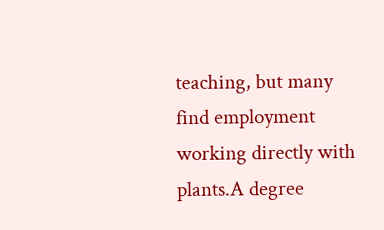teaching, but many find employment working directly with plants.A degree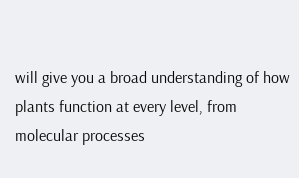will give you a broad understanding of how plants function at every level, from molecular processes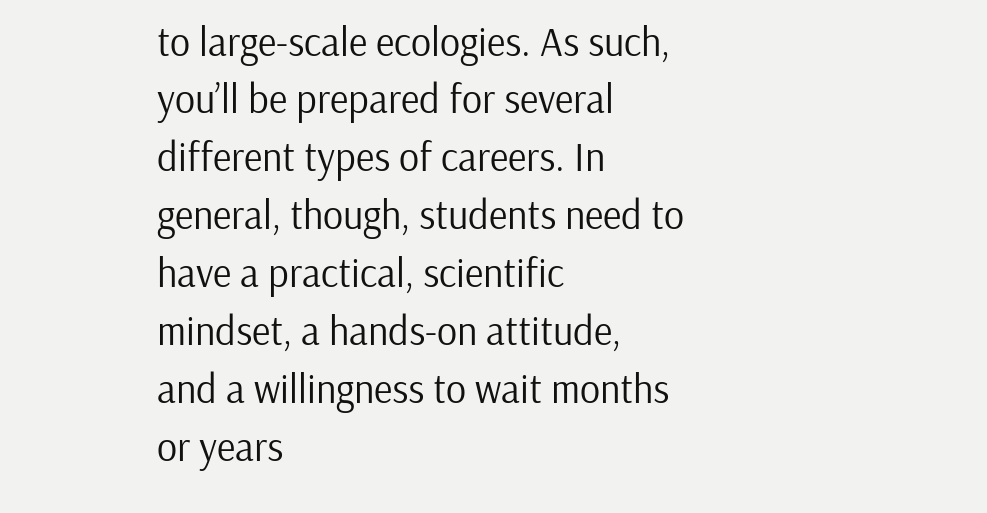to large-scale ecologies. As such, you’ll be prepared for several different types of careers. In general, though, students need to have a practical, scientific mindset, a hands-on attitude, and a willingness to wait months or years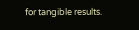for tangible results.